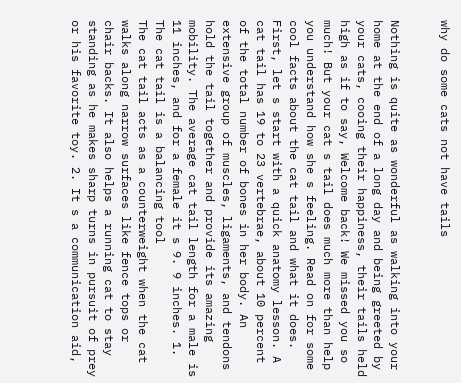why do some cats not have tails


Nothing is quite as wonderful as walking into your home at the end of a long day and being greeted by your cats, cooing their happiness, their tails held high as if to say, Welcome back! We missed you so much! But your cat s tail does much more than help you understand how she s feeling. Read on for some cool facts about the cat tail and what it does. First, let s start with a quick anatomy lesson. A cat tail has 19 to 23 vertebrae, about 10 percent of the total number of bones in her body. An extensive group of muscles, ligaments, and tendons hold the tail together and provide its amazing mobility. The average cat tail length for a male is 11 inches, and for a female it s 9. 9 inches. 1. The cat tail is a balancing tool
The cat tail acts as a counterweight when the cat walks along narrow surfaces like fence tops or chair backs. It also helps a running cat to stay standing as he makes sharp turns in pursuit of prey or his favorite toy. 2. It s a communication aid,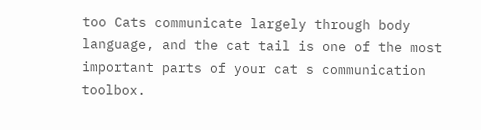too Cats communicate largely through body language, and the cat tail is one of the most important parts of your cat s communication toolbox.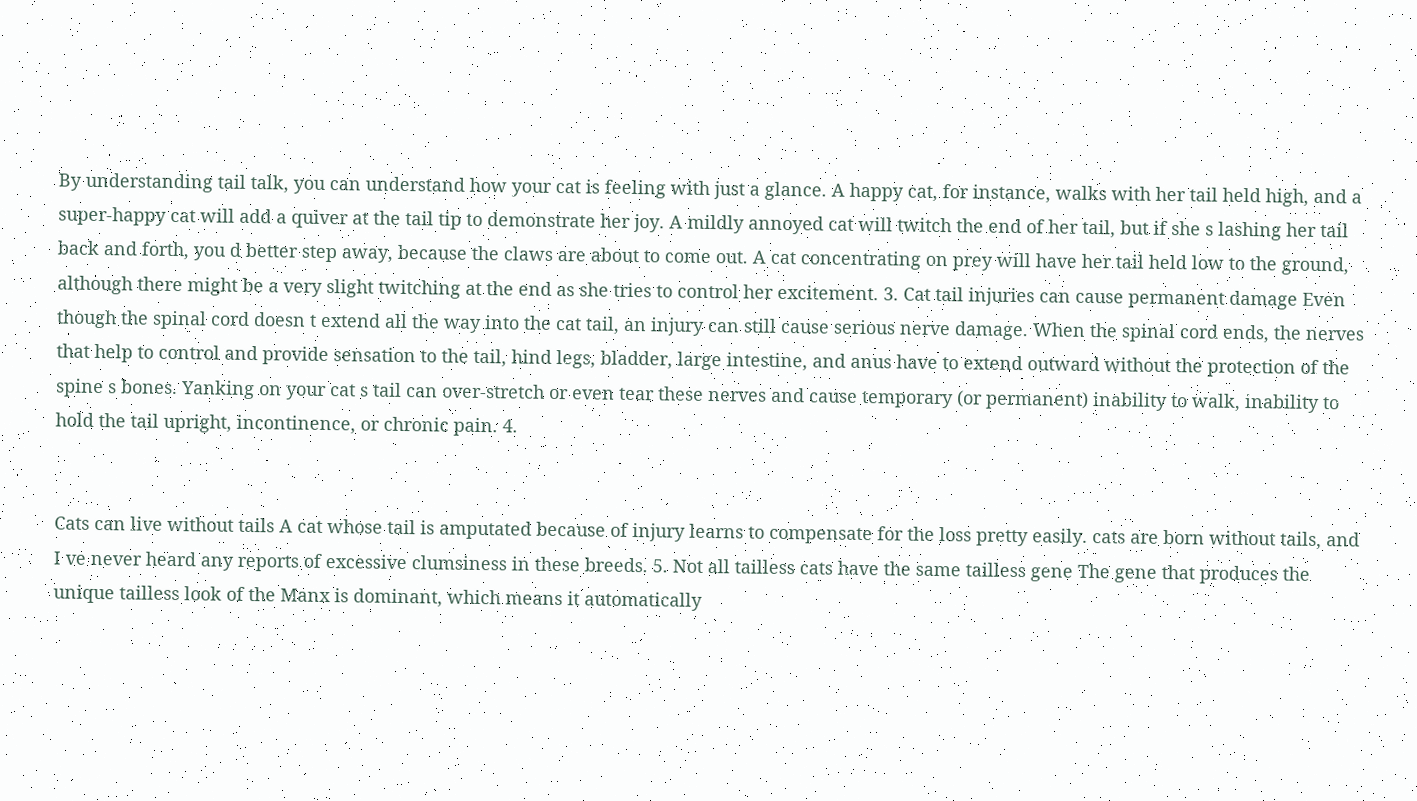By understanding tail talk, you can understand how your cat is feeling with just a glance. A happy cat, for instance, walks with her tail held high, and a super-happy cat will add a quiver at the tail tip to demonstrate her joy. A mildly annoyed cat will twitch the end of her tail, but if she s lashing her tail back and forth, you d better step away, because the claws are about to come out. A cat concentrating on prey will have her tail held low to the ground, although there might be a very slight twitching at the end as she tries to control her excitement. 3. Cat tail injuries can cause permanent damage Even though the spinal cord doesn t extend all the way into the cat tail, an injury can still cause serious nerve damage. When the spinal cord ends, the nerves that help to control and provide sensation to the tail, hind legs, bladder, large intestine, and anus have to extend outward without the protection of the spine s bones. Yanking on your cat s tail can over-stretch or even tear these nerves and cause temporary (or permanent) inability to walk, inability to hold the tail upright, incontinence, or chronic pain. 4.


Cats can live without tails A cat whose tail is amputated because of injury learns to compensate for the loss pretty easily. cats are born without tails, and I ve never heard any reports of excessive clumsiness in these breeds. 5. Not all tailless cats have the same tailless gene The gene that produces the unique tailless look of the Manx is dominant, which means it automatically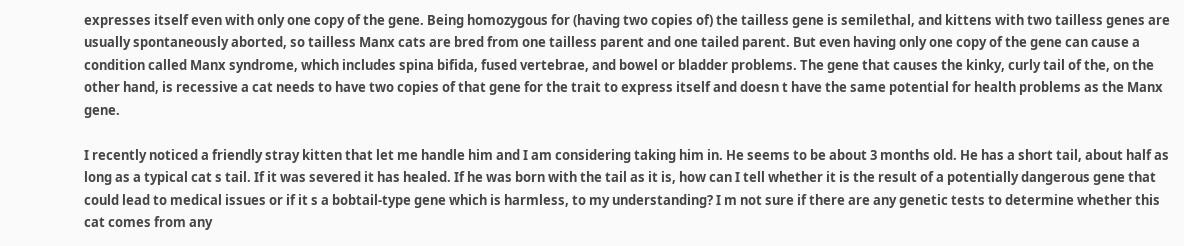expresses itself even with only one copy of the gene. Being homozygous for (having two copies of) the tailless gene is semilethal, and kittens with two tailless genes are usually spontaneously aborted, so tailless Manx cats are bred from one tailless parent and one tailed parent. But even having only one copy of the gene can cause a condition called Manx syndrome, which includes spina bifida, fused vertebrae, and bowel or bladder problems. The gene that causes the kinky, curly tail of the, on the other hand, is recessive a cat needs to have two copies of that gene for the trait to express itself and doesn t have the same potential for health problems as the Manx gene.

I recently noticed a friendly stray kitten that let me handle him and I am considering taking him in. He seems to be about 3 months old. He has a short tail, about half as long as a typical cat s tail. If it was severed it has healed. If he was born with the tail as it is, how can I tell whether it is the result of a potentially dangerous gene that could lead to medical issues or if it s a bobtail-type gene which is harmless, to my understanding? I m not sure if there are any genetic tests to determine whether this cat comes from any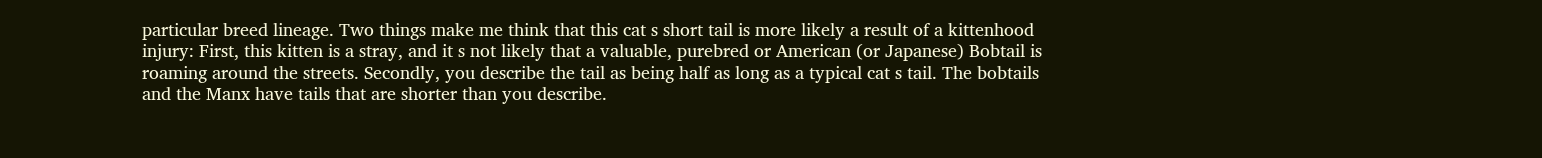particular breed lineage. Two things make me think that this cat s short tail is more likely a result of a kittenhood injury: First, this kitten is a stray, and it s not likely that a valuable, purebred or American (or Japanese) Bobtail is roaming around the streets. Secondly, you describe the tail as being half as long as a typical cat s tail. The bobtails and the Manx have tails that are shorter than you describe.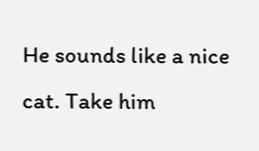He sounds like a nice cat. Take him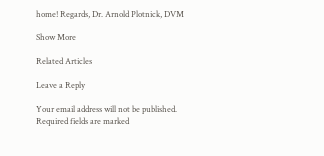home! Regards, Dr. Arnold Plotnick, DVM

Show More

Related Articles

Leave a Reply

Your email address will not be published. Required fields are marked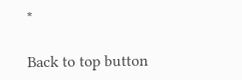*

Back to top button